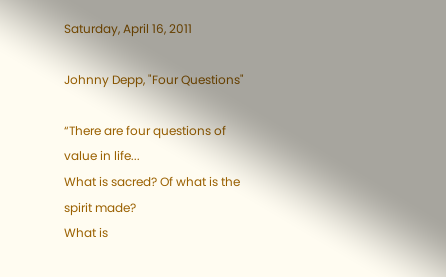Saturday, April 16, 2011

Johnny Depp, "Four Questions"

“There are four questions of value in life...
What is sacred? Of what is the spirit made?
What is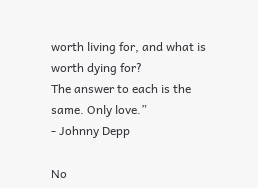worth living for, and what is worth dying for?
The answer to each is the same. Only love.”
- Johnny Depp

No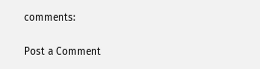comments:

Post a Comment